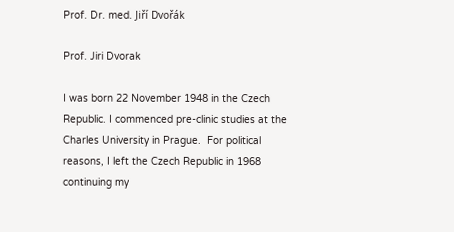Prof. Dr. med. Jiří Dvořák

Prof. Jiri Dvorak

I was born 22 November 1948 in the Czech Republic. I commenced pre-clinic studies at the Charles University in Prague.  For political reasons, I left the Czech Republic in 1968 continuing my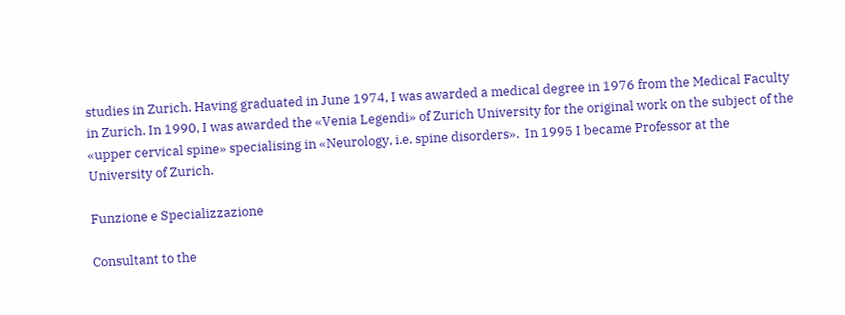studies in Zurich. Having graduated in June 1974, I was awarded a medical degree in 1976 from the Medical Faculty in Zurich. In 1990, I was awarded the «Venia Legendi» of Zurich University for the original work on the subject of the «upper cervical spine» specialising in «Neurology, i.e. spine disorders».  In 1995 I became Professor at the University of Zurich.

Funzione e Specializzazione

Consultant to the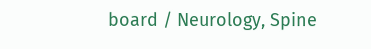board / Neurology, Spine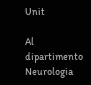Unit

Al dipartimento Neurologia